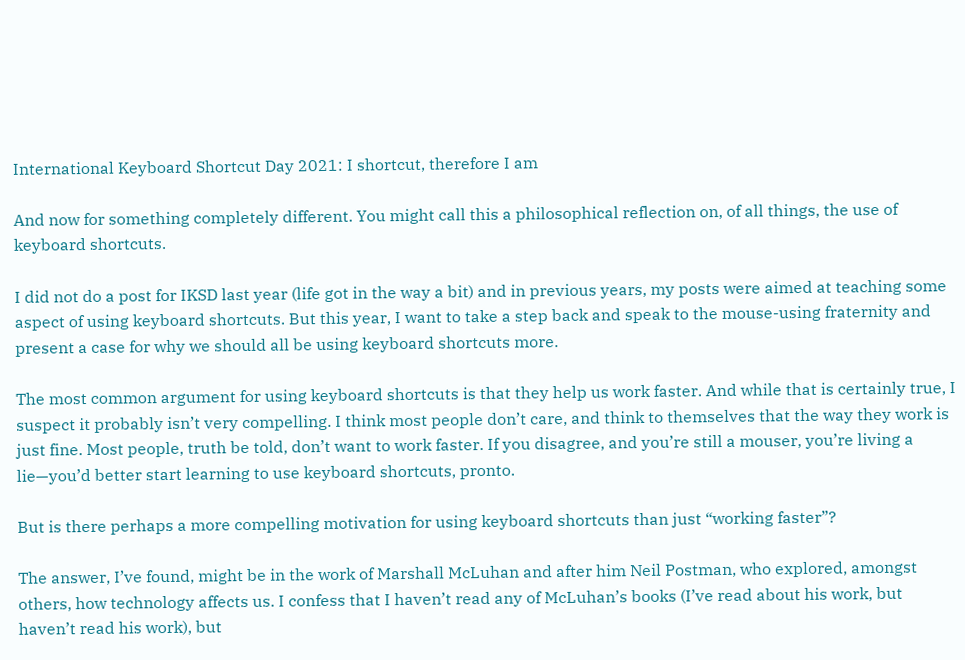International Keyboard Shortcut Day 2021: I shortcut, therefore I am

And now for something completely different. You might call this a philosophical reflection on, of all things, the use of keyboard shortcuts.

I did not do a post for IKSD last year (life got in the way a bit) and in previous years, my posts were aimed at teaching some aspect of using keyboard shortcuts. But this year, I want to take a step back and speak to the mouse-using fraternity and present a case for why we should all be using keyboard shortcuts more.

The most common argument for using keyboard shortcuts is that they help us work faster. And while that is certainly true, I suspect it probably isn’t very compelling. I think most people don’t care, and think to themselves that the way they work is just fine. Most people, truth be told, don’t want to work faster. If you disagree, and you’re still a mouser, you’re living a lie—you’d better start learning to use keyboard shortcuts, pronto.

But is there perhaps a more compelling motivation for using keyboard shortcuts than just “working faster”?

The answer, I’ve found, might be in the work of Marshall McLuhan and after him Neil Postman, who explored, amongst others, how technology affects us. I confess that I haven’t read any of McLuhan’s books (I’ve read about his work, but haven’t read his work), but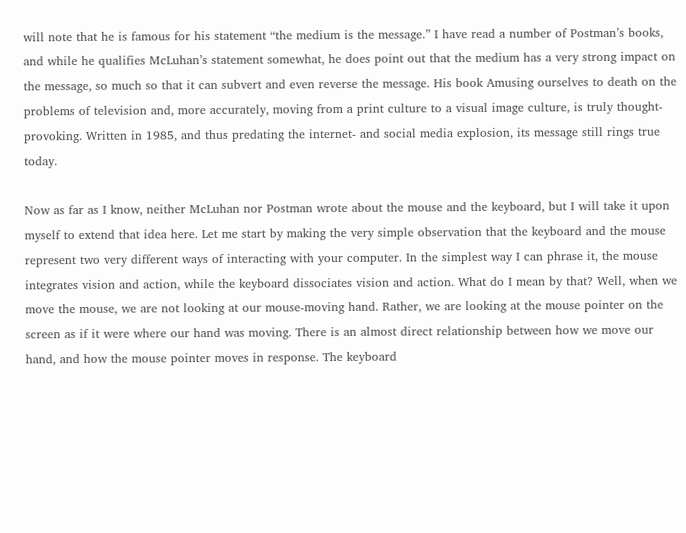will note that he is famous for his statement “the medium is the message.” I have read a number of Postman’s books, and while he qualifies McLuhan’s statement somewhat, he does point out that the medium has a very strong impact on the message, so much so that it can subvert and even reverse the message. His book Amusing ourselves to death on the problems of television and, more accurately, moving from a print culture to a visual image culture, is truly thought-provoking. Written in 1985, and thus predating the internet- and social media explosion, its message still rings true today.

Now as far as I know, neither McLuhan nor Postman wrote about the mouse and the keyboard, but I will take it upon myself to extend that idea here. Let me start by making the very simple observation that the keyboard and the mouse represent two very different ways of interacting with your computer. In the simplest way I can phrase it, the mouse integrates vision and action, while the keyboard dissociates vision and action. What do I mean by that? Well, when we move the mouse, we are not looking at our mouse-moving hand. Rather, we are looking at the mouse pointer on the screen as if it were where our hand was moving. There is an almost direct relationship between how we move our hand, and how the mouse pointer moves in response. The keyboard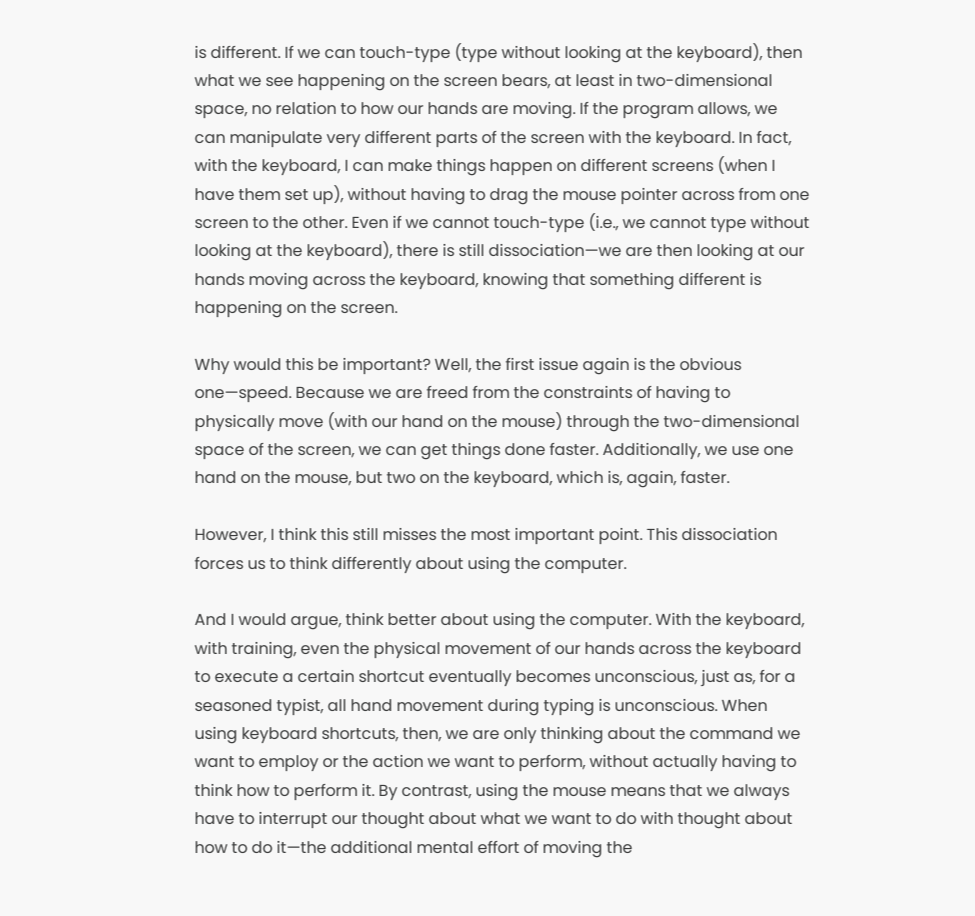is different. If we can touch-type (type without looking at the keyboard), then what we see happening on the screen bears, at least in two-dimensional space, no relation to how our hands are moving. If the program allows, we can manipulate very different parts of the screen with the keyboard. In fact, with the keyboard, I can make things happen on different screens (when I have them set up), without having to drag the mouse pointer across from one screen to the other. Even if we cannot touch-type (i.e., we cannot type without looking at the keyboard), there is still dissociation—we are then looking at our hands moving across the keyboard, knowing that something different is happening on the screen.

Why would this be important? Well, the first issue again is the obvious one—speed. Because we are freed from the constraints of having to physically move (with our hand on the mouse) through the two-dimensional space of the screen, we can get things done faster. Additionally, we use one hand on the mouse, but two on the keyboard, which is, again, faster.

However, I think this still misses the most important point. This dissociation forces us to think differently about using the computer.

And I would argue, think better about using the computer. With the keyboard, with training, even the physical movement of our hands across the keyboard to execute a certain shortcut eventually becomes unconscious, just as, for a seasoned typist, all hand movement during typing is unconscious. When using keyboard shortcuts, then, we are only thinking about the command we want to employ or the action we want to perform, without actually having to think how to perform it. By contrast, using the mouse means that we always have to interrupt our thought about what we want to do with thought about how to do it—the additional mental effort of moving the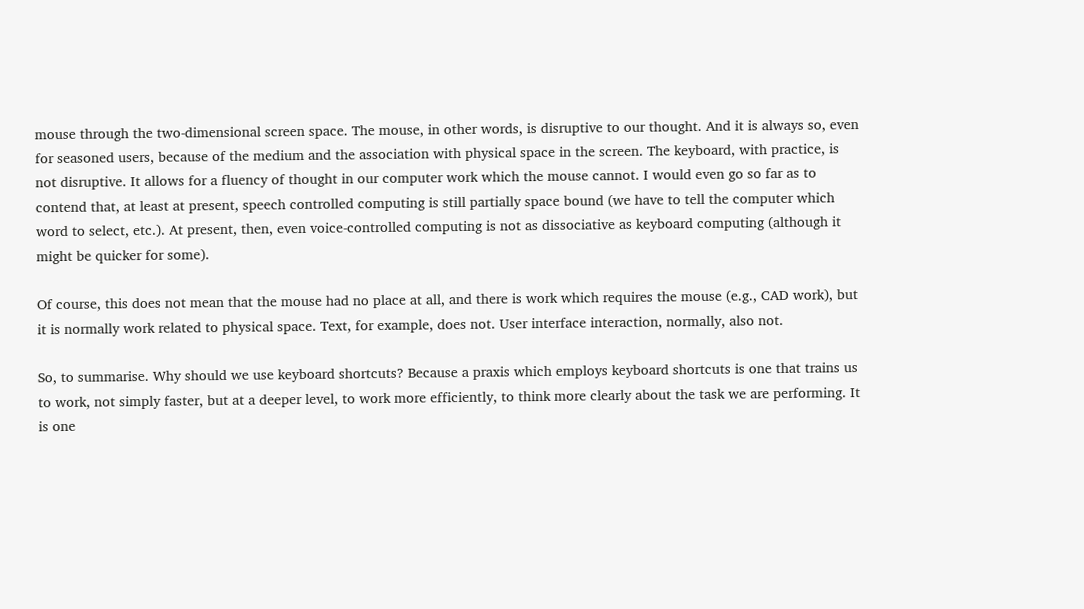mouse through the two-dimensional screen space. The mouse, in other words, is disruptive to our thought. And it is always so, even for seasoned users, because of the medium and the association with physical space in the screen. The keyboard, with practice, is not disruptive. It allows for a fluency of thought in our computer work which the mouse cannot. I would even go so far as to contend that, at least at present, speech controlled computing is still partially space bound (we have to tell the computer which word to select, etc.). At present, then, even voice-controlled computing is not as dissociative as keyboard computing (although it might be quicker for some).

Of course, this does not mean that the mouse had no place at all, and there is work which requires the mouse (e.g., CAD work), but it is normally work related to physical space. Text, for example, does not. User interface interaction, normally, also not.

So, to summarise. Why should we use keyboard shortcuts? Because a praxis which employs keyboard shortcuts is one that trains us to work, not simply faster, but at a deeper level, to work more efficiently, to think more clearly about the task we are performing. It is one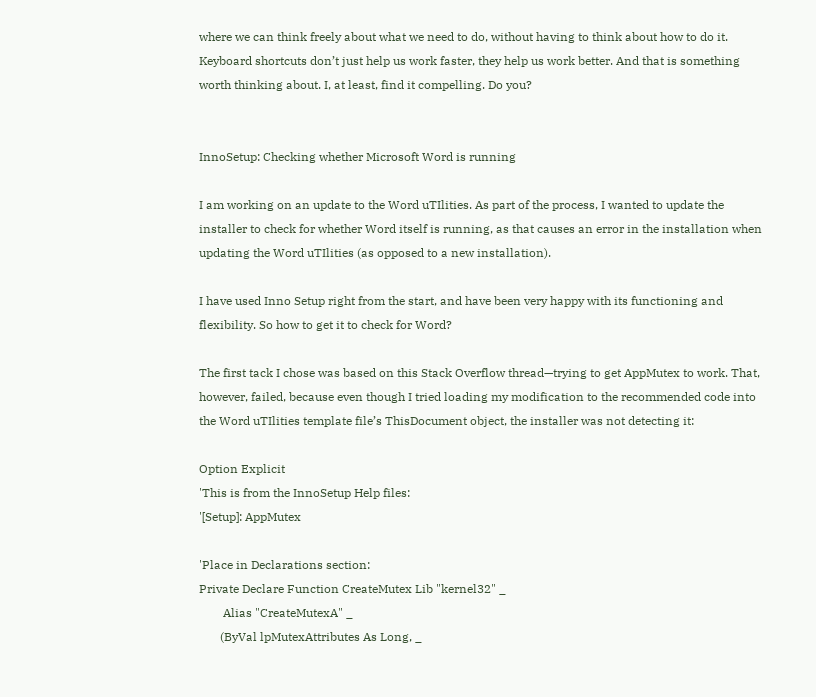where we can think freely about what we need to do, without having to think about how to do it. Keyboard shortcuts don’t just help us work faster, they help us work better. And that is something worth thinking about. I, at least, find it compelling. Do you?


InnoSetup: Checking whether Microsoft Word is running

I am working on an update to the Word uTIlities. As part of the process, I wanted to update the installer to check for whether Word itself is running, as that causes an error in the installation when updating the Word uTIlities (as opposed to a new installation).

I have used Inno Setup right from the start, and have been very happy with its functioning and flexibility. So how to get it to check for Word?

The first tack I chose was based on this Stack Overflow thread—trying to get AppMutex to work. That, however, failed, because even though I tried loading my modification to the recommended code into the Word uTIlities template file’s ThisDocument object, the installer was not detecting it:

Option Explicit
'This is from the InnoSetup Help files:
'[Setup]: AppMutex

'Place in Declarations section:
Private Declare Function CreateMutex Lib "kernel32" _
        Alias "CreateMutexA" _
       (ByVal lpMutexAttributes As Long, _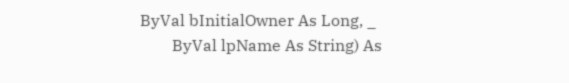ByVal bInitialOwner As Long, _
        ByVal lpName As String) As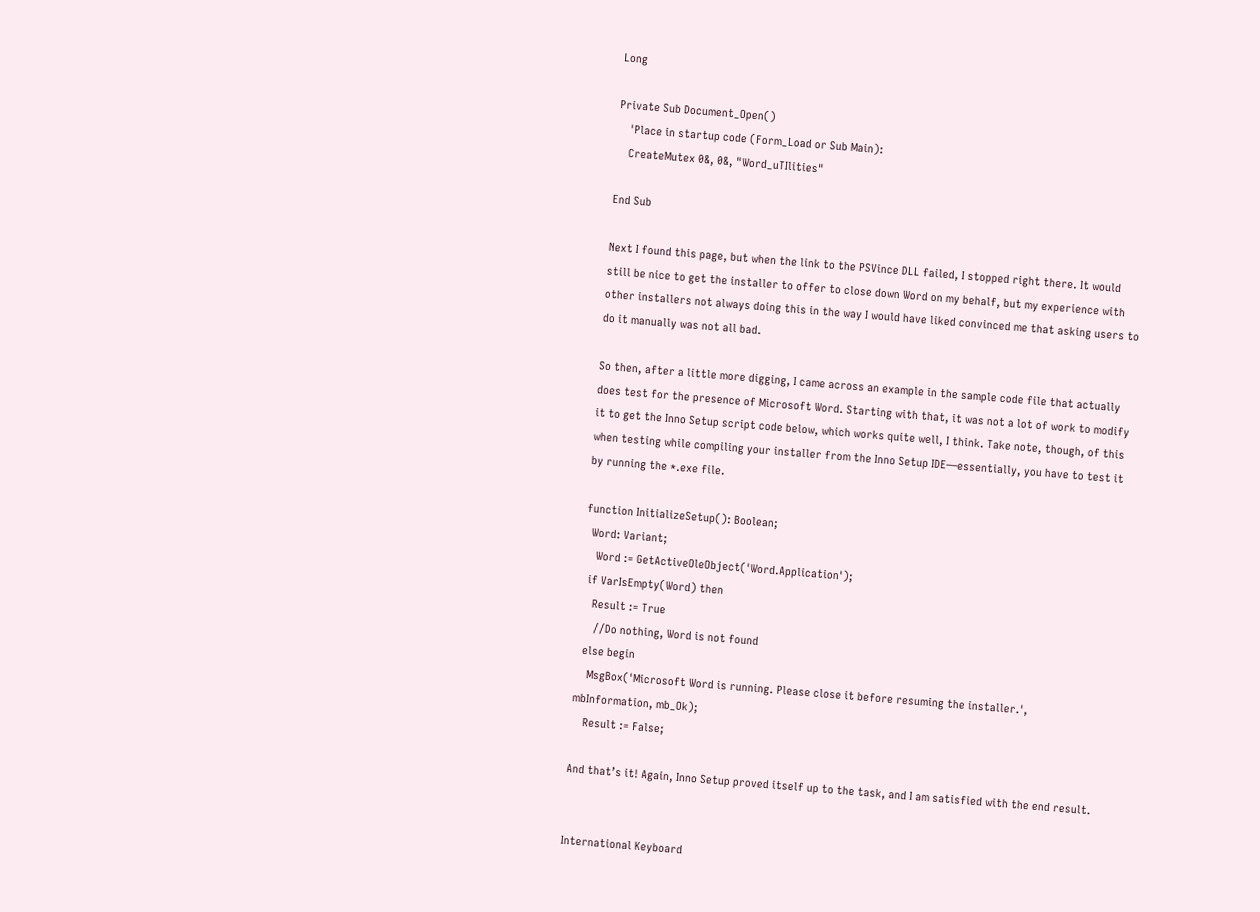Long

Private Sub Document_Open()
    'Place in startup code (Form_Load or Sub Main):
    CreateMutex 0&, 0&, "Word_uTIlities"

End Sub

Next I found this page, but when the link to the PSVince DLL failed, I stopped right there. It would still be nice to get the installer to offer to close down Word on my behalf, but my experience with other installers not always doing this in the way I would have liked convinced me that asking users to do it manually was not all bad.

So then, after a little more digging, I came across an example in the sample code file that actually does test for the presence of Microsoft Word. Starting with that, it was not a lot of work to modify it to get the Inno Setup script code below, which works quite well, I think. Take note, though, of this when testing while compiling your installer from the Inno Setup IDE—essentially, you have to test it by running the *.exe file.

function InitializeSetup(): Boolean;
  Word: Variant;
    Word := GetActiveOleObject('Word.Application');
  if VarIsEmpty(Word) then
    Result := True
     //Do nothing, Word is not found
  else begin
    MsgBox('Microsoft Word is running. Please close it before resuming the installer.', mbInformation, mb_Ok);
    Result := False;

And that’s it! Again, Inno Setup proved itself up to the task, and I am satisfied with the end result.


International Keyboard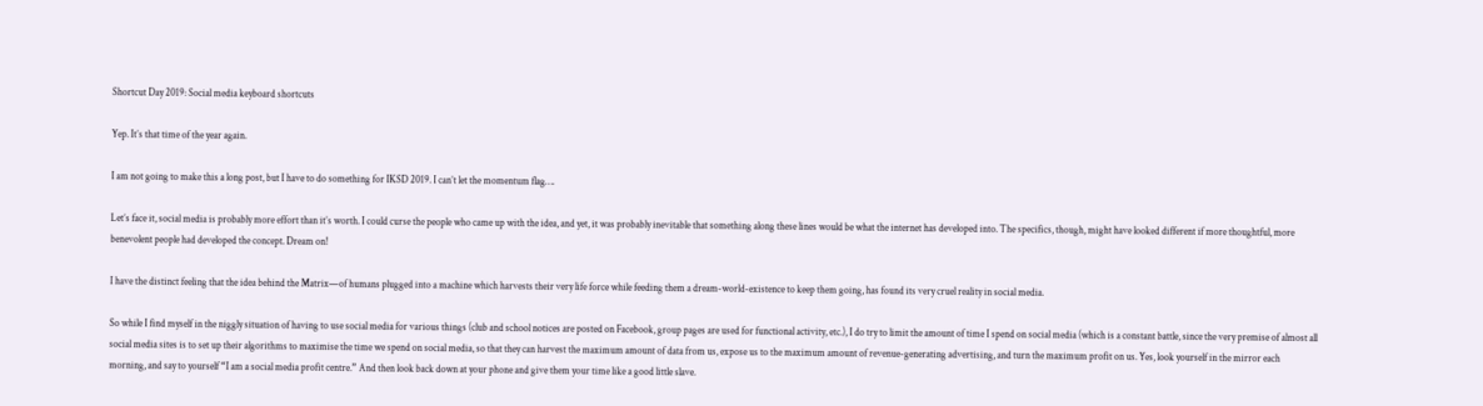Shortcut Day 2019: Social media keyboard shortcuts

Yep. It’s that time of the year again.

I am not going to make this a long post, but I have to do something for IKSD 2019. I can’t let the momentum flag….

Let’s face it, social media is probably more effort than it’s worth. I could curse the people who came up with the idea, and yet, it was probably inevitable that something along these lines would be what the internet has developed into. The specifics, though, might have looked different if more thoughtful, more benevolent people had developed the concept. Dream on!

I have the distinct feeling that the idea behind the Matrix—of humans plugged into a machine which harvests their very life force while feeding them a dream-world-existence to keep them going, has found its very cruel reality in social media.

So while I find myself in the niggly situation of having to use social media for various things (club and school notices are posted on Facebook, group pages are used for functional activity, etc.), I do try to limit the amount of time I spend on social media (which is a constant battle, since the very premise of almost all social media sites is to set up their algorithms to maximise the time we spend on social media, so that they can harvest the maximum amount of data from us, expose us to the maximum amount of revenue-generating advertising, and turn the maximum profit on us. Yes, look yourself in the mirror each morning, and say to yourself “I am a social media profit centre.” And then look back down at your phone and give them your time like a good little slave.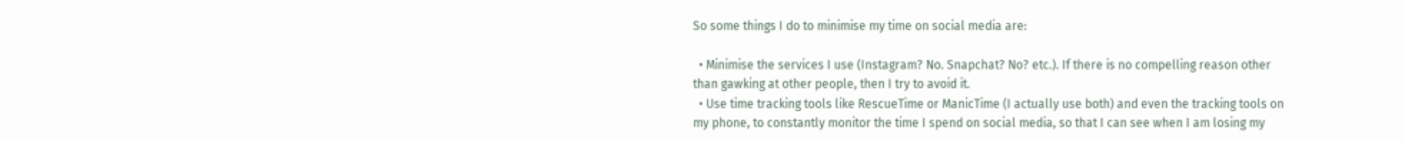So some things I do to minimise my time on social media are:

  • Minimise the services I use (Instagram? No. Snapchat? No? etc.). If there is no compelling reason other than gawking at other people, then I try to avoid it.
  • Use time tracking tools like RescueTime or ManicTime (I actually use both) and even the tracking tools on my phone, to constantly monitor the time I spend on social media, so that I can see when I am losing my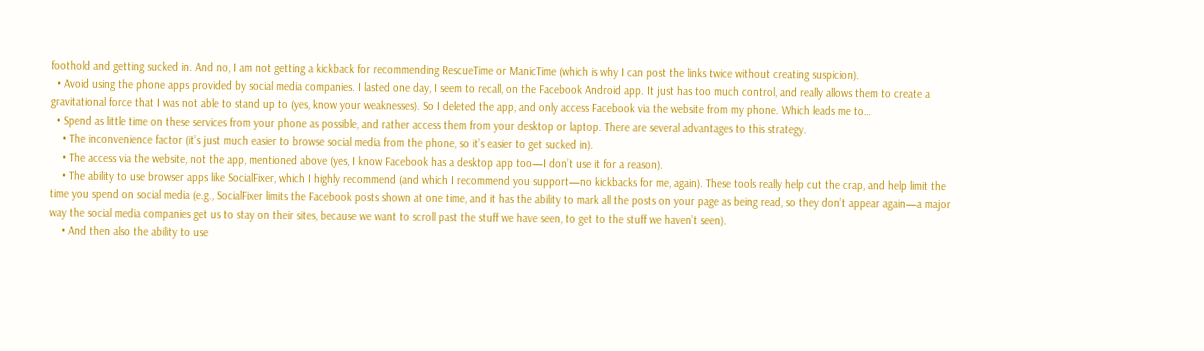foothold and getting sucked in. And no, I am not getting a kickback for recommending RescueTime or ManicTime (which is why I can post the links twice without creating suspicion).
  • Avoid using the phone apps provided by social media companies. I lasted one day, I seem to recall, on the Facebook Android app. It just has too much control, and really allows them to create a gravitational force that I was not able to stand up to (yes, know your weaknesses). So I deleted the app, and only access Facebook via the website from my phone. Which leads me to…
  • Spend as little time on these services from your phone as possible, and rather access them from your desktop or laptop. There are several advantages to this strategy.
    • The inconvenience factor (it’s just much easier to browse social media from the phone, so it’s easier to get sucked in).
    • The access via the website, not the app, mentioned above (yes, I know Facebook has a desktop app too—I don’t use it for a reason).
    • The ability to use browser apps like SocialFixer, which I highly recommend (and which I recommend you support—no kickbacks for me, again). These tools really help cut the crap, and help limit the time you spend on social media (e.g., SocialFixer limits the Facebook posts shown at one time, and it has the ability to mark all the posts on your page as being read, so they don’t appear again—a major way the social media companies get us to stay on their sites, because we want to scroll past the stuff we have seen, to get to the stuff we haven’t seen).
    • And then also the ability to use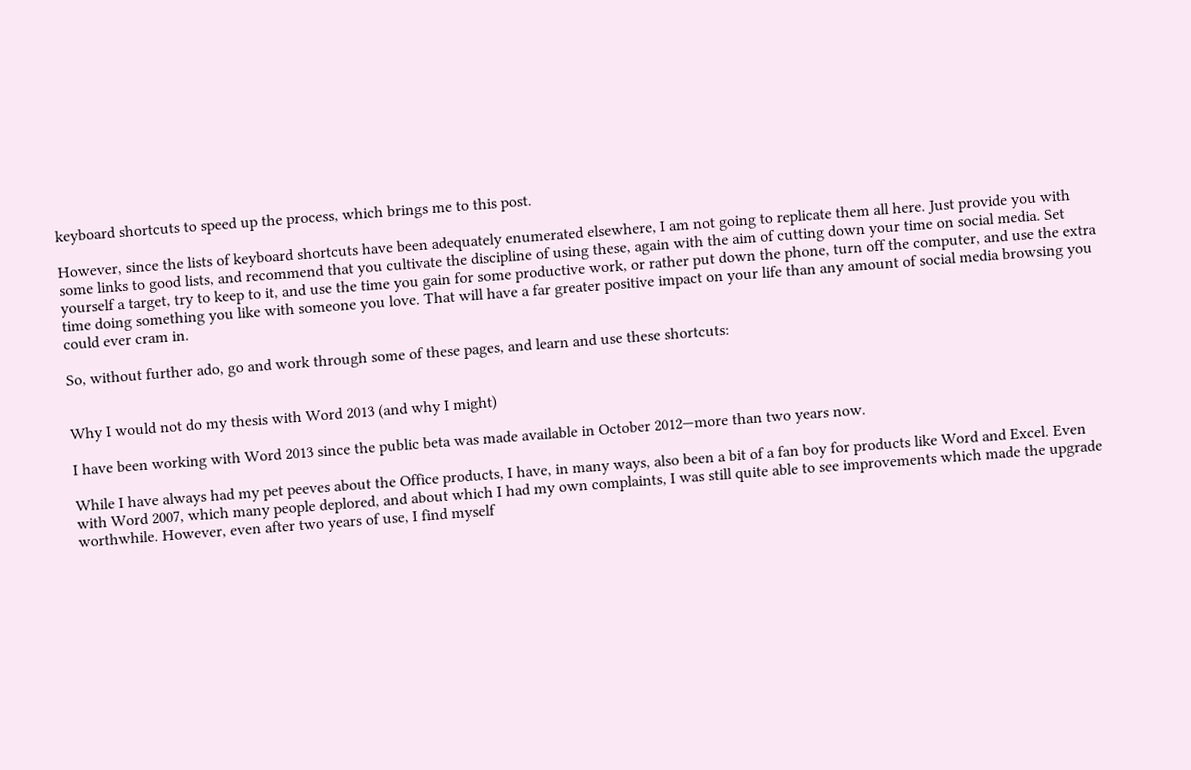keyboard shortcuts to speed up the process, which brings me to this post.

However, since the lists of keyboard shortcuts have been adequately enumerated elsewhere, I am not going to replicate them all here. Just provide you with some links to good lists, and recommend that you cultivate the discipline of using these, again with the aim of cutting down your time on social media. Set yourself a target, try to keep to it, and use the time you gain for some productive work, or rather put down the phone, turn off the computer, and use the extra time doing something you like with someone you love. That will have a far greater positive impact on your life than any amount of social media browsing you could ever cram in.

So, without further ado, go and work through some of these pages, and learn and use these shortcuts:


Why I would not do my thesis with Word 2013 (and why I might)

I have been working with Word 2013 since the public beta was made available in October 2012—more than two years now.

While I have always had my pet peeves about the Office products, I have, in many ways, also been a bit of a fan boy for products like Word and Excel. Even with Word 2007, which many people deplored, and about which I had my own complaints, I was still quite able to see improvements which made the upgrade worthwhile. However, even after two years of use, I find myself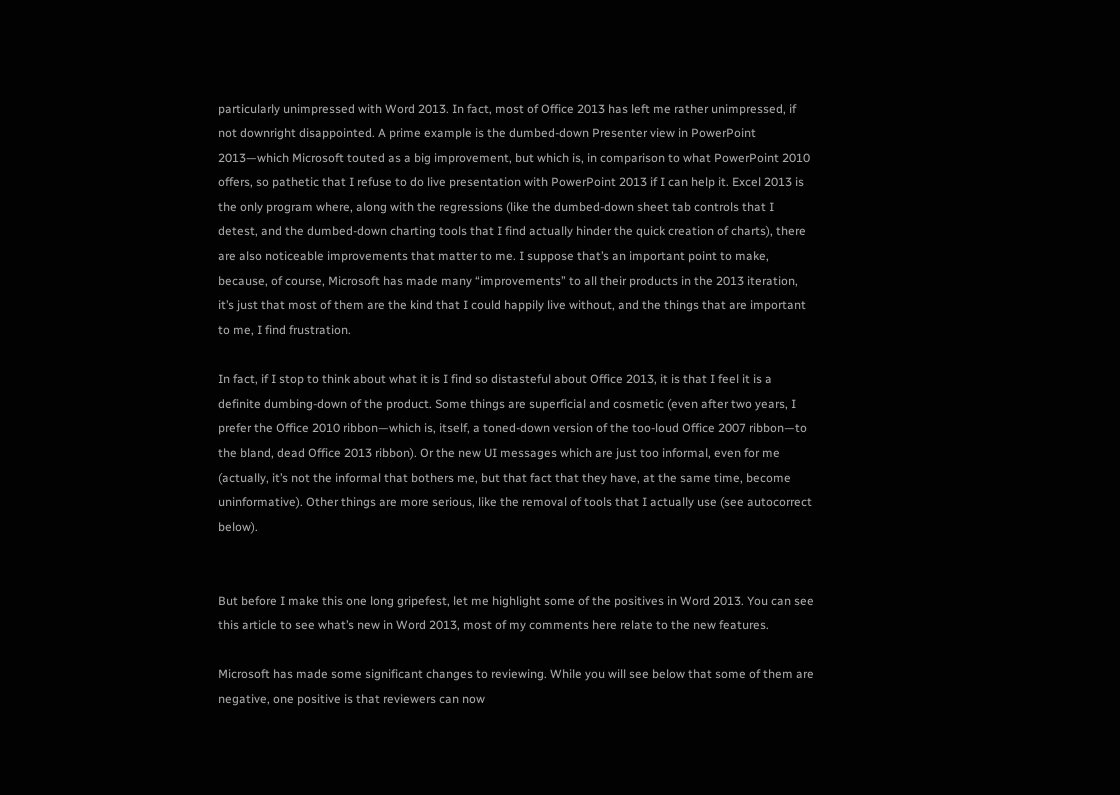particularly unimpressed with Word 2013. In fact, most of Office 2013 has left me rather unimpressed, if not downright disappointed. A prime example is the dumbed-down Presenter view in PowerPoint 2013—which Microsoft touted as a big improvement, but which is, in comparison to what PowerPoint 2010 offers, so pathetic that I refuse to do live presentation with PowerPoint 2013 if I can help it. Excel 2013 is the only program where, along with the regressions (like the dumbed-down sheet tab controls that I detest, and the dumbed-down charting tools that I find actually hinder the quick creation of charts), there are also noticeable improvements that matter to me. I suppose that’s an important point to make, because, of course, Microsoft has made many “improvements” to all their products in the 2013 iteration, it’s just that most of them are the kind that I could happily live without, and the things that are important to me, I find frustration.

In fact, if I stop to think about what it is I find so distasteful about Office 2013, it is that I feel it is a definite dumbing-down of the product. Some things are superficial and cosmetic (even after two years, I prefer the Office 2010 ribbon—which is, itself, a toned-down version of the too-loud Office 2007 ribbon—to the bland, dead Office 2013 ribbon). Or the new UI messages which are just too informal, even for me (actually, it’s not the informal that bothers me, but that fact that they have, at the same time, become uninformative). Other things are more serious, like the removal of tools that I actually use (see autocorrect below).


But before I make this one long gripefest, let me highlight some of the positives in Word 2013. You can see this article to see what’s new in Word 2013, most of my comments here relate to the new features.

Microsoft has made some significant changes to reviewing. While you will see below that some of them are negative, one positive is that reviewers can now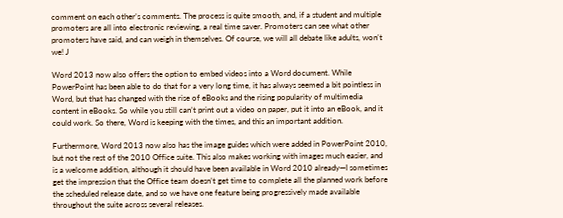comment on each other’s comments. The process is quite smooth, and, if a student and multiple promoters are all into electronic reviewing, a real time saver. Promoters can see what other promoters have said, and can weigh in themselves. Of course, we will all debate like adults, won’t we! J

Word 2013 now also offers the option to embed videos into a Word document. While PowerPoint has been able to do that for a very long time, it has always seemed a bit pointless in Word, but that has changed with the rise of eBooks and the rising popularity of multimedia content in eBooks. So while you still can’t print out a video on paper, put it into an eBook, and it could work. So there, Word is keeping with the times, and this an important addition.

Furthermore, Word 2013 now also has the image guides which were added in PowerPoint 2010, but not the rest of the 2010 Office suite. This also makes working with images much easier, and is a welcome addition, although it should have been available in Word 2010 already—I sometimes get the impression that the Office team doesn’t get time to complete all the planned work before the scheduled release date, and so we have one feature being progressively made available throughout the suite across several releases.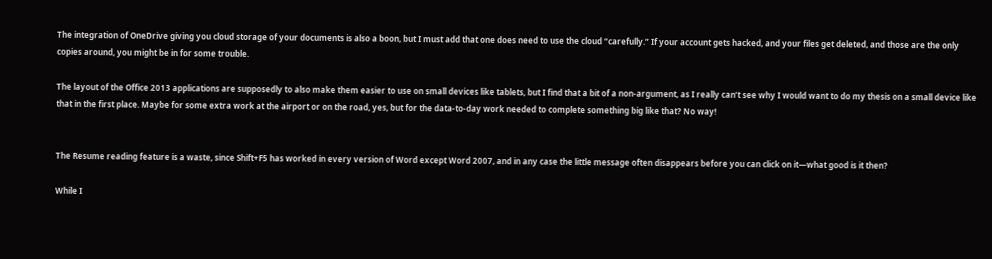The integration of OneDrive giving you cloud storage of your documents is also a boon, but I must add that one does need to use the cloud “carefully.” If your account gets hacked, and your files get deleted, and those are the only copies around, you might be in for some trouble.

The layout of the Office 2013 applications are supposedly to also make them easier to use on small devices like tablets, but I find that a bit of a non-argument, as I really can’t see why I would want to do my thesis on a small device like that in the first place. Maybe for some extra work at the airport or on the road, yes, but for the data-to-day work needed to complete something big like that? No way!


The Resume reading feature is a waste, since Shift+F5 has worked in every version of Word except Word 2007, and in any case the little message often disappears before you can click on it—what good is it then?

While I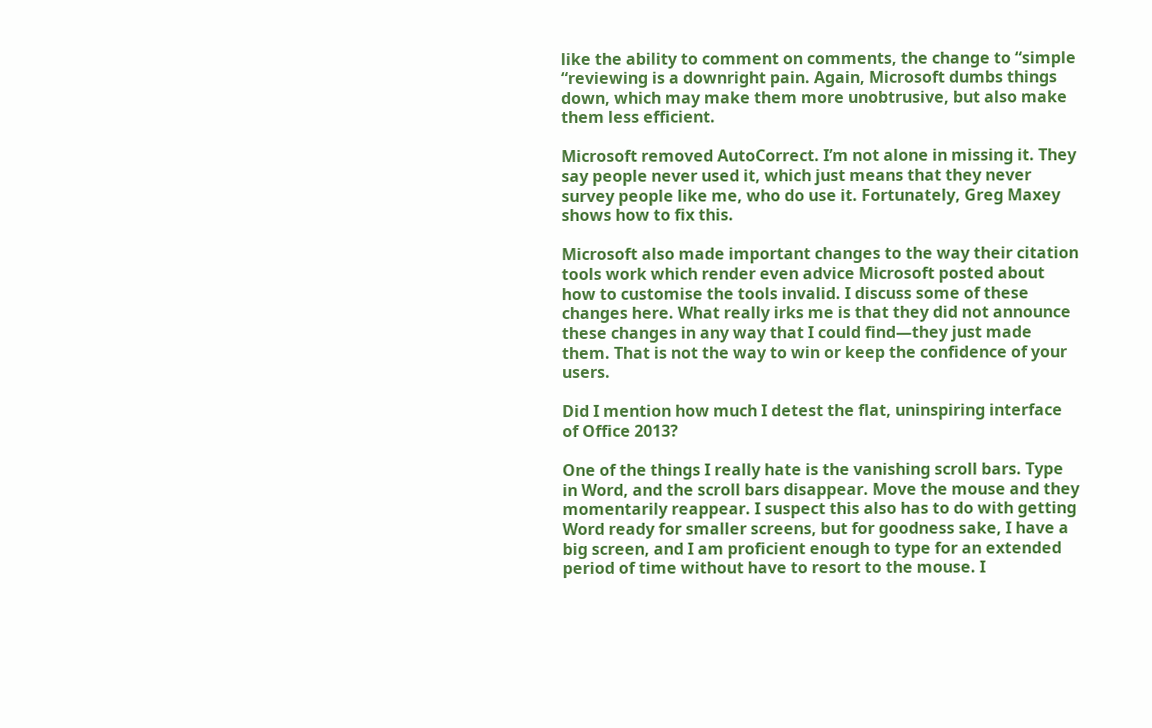like the ability to comment on comments, the change to “simple “reviewing is a downright pain. Again, Microsoft dumbs things down, which may make them more unobtrusive, but also make them less efficient.

Microsoft removed AutoCorrect. I’m not alone in missing it. They say people never used it, which just means that they never survey people like me, who do use it. Fortunately, Greg Maxey shows how to fix this.

Microsoft also made important changes to the way their citation tools work which render even advice Microsoft posted about how to customise the tools invalid. I discuss some of these changes here. What really irks me is that they did not announce these changes in any way that I could find—they just made them. That is not the way to win or keep the confidence of your users.

Did I mention how much I detest the flat, uninspiring interface of Office 2013?

One of the things I really hate is the vanishing scroll bars. Type in Word, and the scroll bars disappear. Move the mouse and they momentarily reappear. I suspect this also has to do with getting Word ready for smaller screens, but for goodness sake, I have a big screen, and I am proficient enough to type for an extended period of time without have to resort to the mouse. I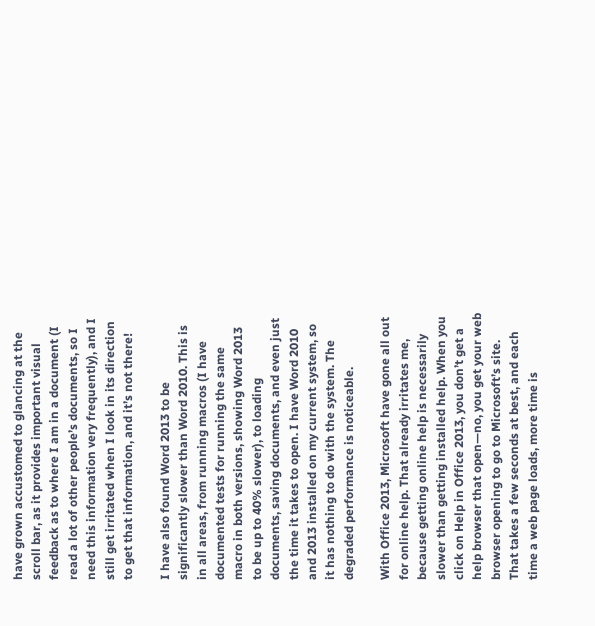have grown accustomed to glancing at the scroll bar, as it provides important visual feedback as to where I am in a document (I read a lot of other people’s documents, so I need this information very frequently), and I still get irritated when I look in its direction to get that information, and it’s not there!

I have also found Word 2013 to be significantly slower than Word 2010. This is in all areas, from running macros (I have documented tests for running the same macro in both versions, showing Word 2013 to be up to 40% slower), to loading documents, saving documents, and even just the time it takes to open. I have Word 2010 and 2013 installed on my current system, so it has nothing to do with the system. The degraded performance is noticeable.

With Office 2013, Microsoft have gone all out for online help. That already irritates me, because getting online help is necessarily slower than getting installed help. When you click on Help in Office 2013, you don’t get a help browser that open—no, you get your web browser opening to go to Microsoft’s site. That takes a few seconds at best, and each time a web page loads, more time is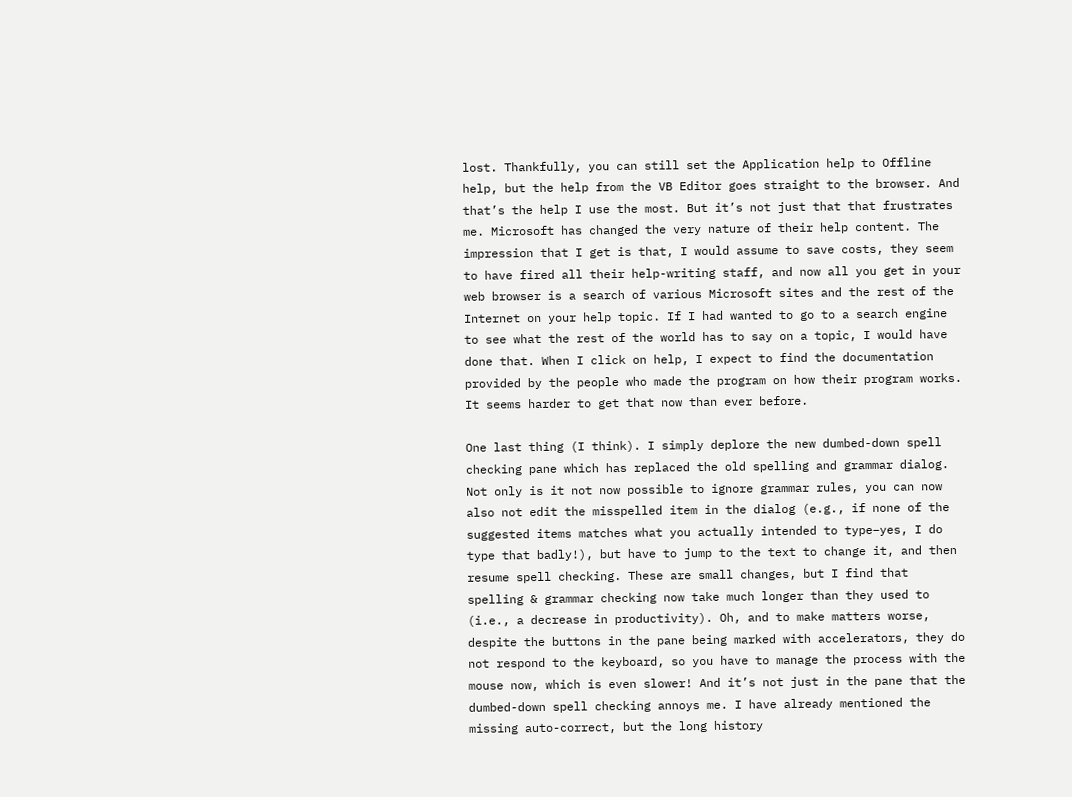lost. Thankfully, you can still set the Application help to Offline help, but the help from the VB Editor goes straight to the browser. And that’s the help I use the most. But it’s not just that that frustrates me. Microsoft has changed the very nature of their help content. The impression that I get is that, I would assume to save costs, they seem to have fired all their help-writing staff, and now all you get in your web browser is a search of various Microsoft sites and the rest of the Internet on your help topic. If I had wanted to go to a search engine to see what the rest of the world has to say on a topic, I would have done that. When I click on help, I expect to find the documentation provided by the people who made the program on how their program works. It seems harder to get that now than ever before.

One last thing (I think). I simply deplore the new dumbed-down spell checking pane which has replaced the old spelling and grammar dialog. Not only is it not now possible to ignore grammar rules, you can now also not edit the misspelled item in the dialog (e.g., if none of the suggested items matches what you actually intended to type–yes, I do type that badly!), but have to jump to the text to change it, and then resume spell checking. These are small changes, but I find that spelling & grammar checking now take much longer than they used to (i.e., a decrease in productivity). Oh, and to make matters worse, despite the buttons in the pane being marked with accelerators, they do not respond to the keyboard, so you have to manage the process with the mouse now, which is even slower! And it’s not just in the pane that the dumbed-down spell checking annoys me. I have already mentioned the missing auto-correct, but the long history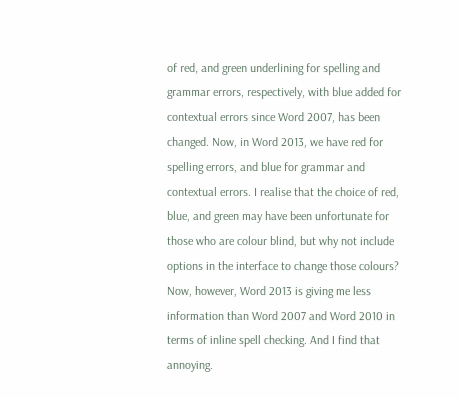of red, and green underlining for spelling and grammar errors, respectively, with blue added for contextual errors since Word 2007, has been changed. Now, in Word 2013, we have red for spelling errors, and blue for grammar and contextual errors. I realise that the choice of red, blue, and green may have been unfortunate for those who are colour blind, but why not include options in the interface to change those colours? Now, however, Word 2013 is giving me less information than Word 2007 and Word 2010 in terms of inline spell checking. And I find that annoying.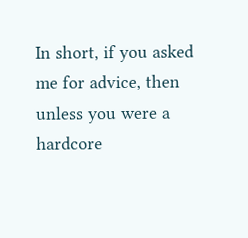In short, if you asked me for advice, then unless you were a hardcore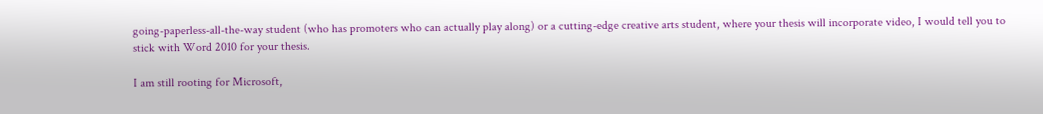going-paperless-all-the-way student (who has promoters who can actually play along) or a cutting-edge creative arts student, where your thesis will incorporate video, I would tell you to stick with Word 2010 for your thesis.

I am still rooting for Microsoft,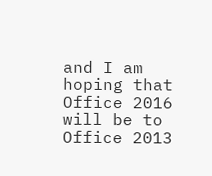and I am hoping that Office 2016 will be to Office 2013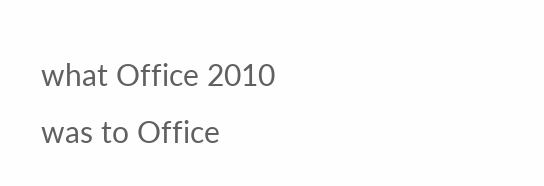what Office 2010 was to Office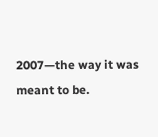2007—the way it was meant to be.